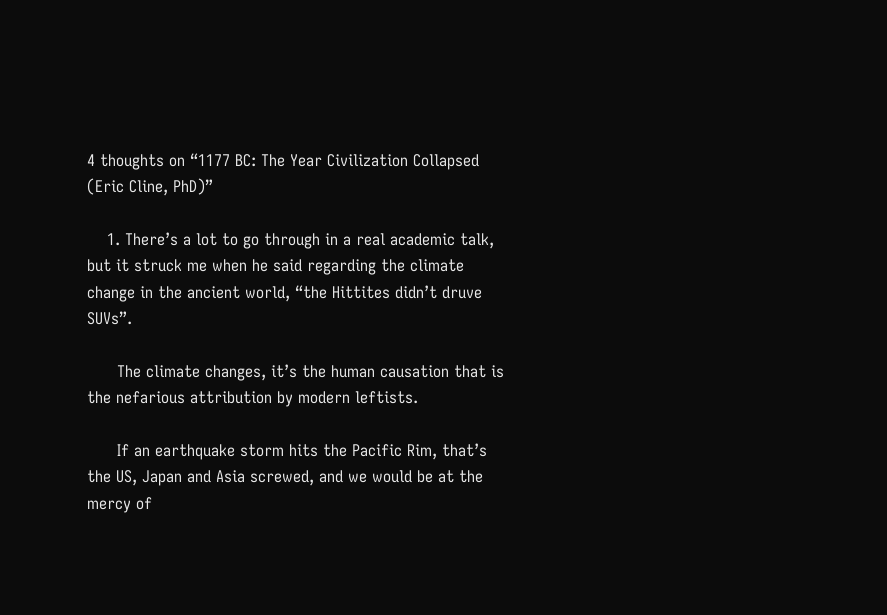4 thoughts on “1177 BC: The Year Civilization Collapsed (Eric Cline, PhD)”

    1. There’s a lot to go through in a real academic talk, but it struck me when he said regarding the climate change in the ancient world, “the Hittites didn’t druve SUVs”.

      The climate changes, it’s the human causation that is the nefarious attribution by modern leftists.

      If an earthquake storm hits the Pacific Rim, that’s the US, Japan and Asia screwed, and we would be at the mercy of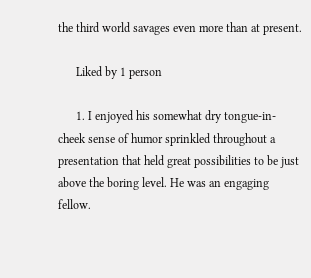the third world savages even more than at present.

      Liked by 1 person

      1. I enjoyed his somewhat dry tongue-in-cheek sense of humor sprinkled throughout a presentation that held great possibilities to be just above the boring level. He was an engaging fellow.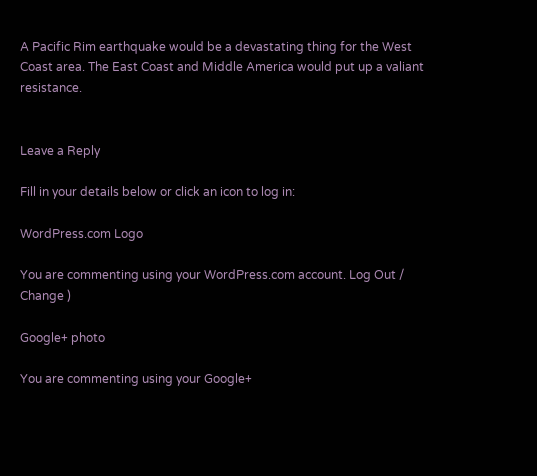A Pacific Rim earthquake would be a devastating thing for the West Coast area. The East Coast and Middle America would put up a valiant resistance.


Leave a Reply

Fill in your details below or click an icon to log in:

WordPress.com Logo

You are commenting using your WordPress.com account. Log Out /  Change )

Google+ photo

You are commenting using your Google+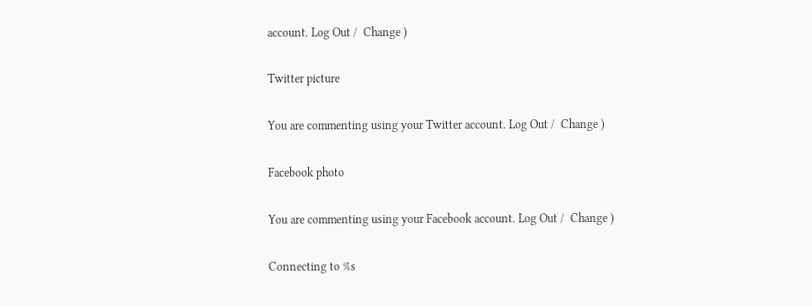account. Log Out /  Change )

Twitter picture

You are commenting using your Twitter account. Log Out /  Change )

Facebook photo

You are commenting using your Facebook account. Log Out /  Change )

Connecting to %s